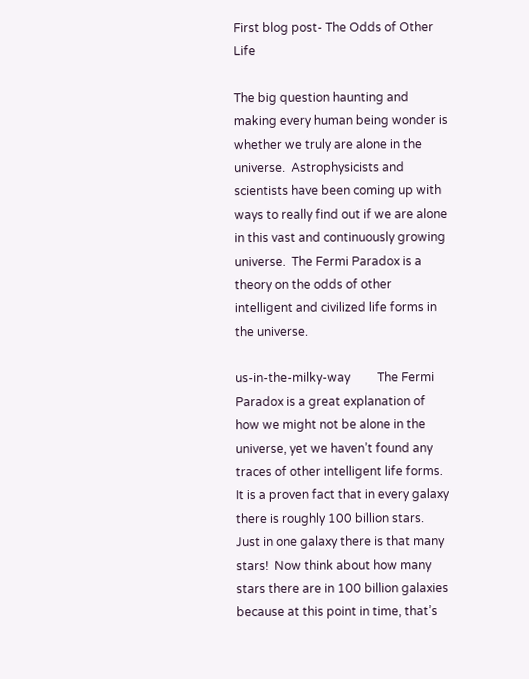First blog post- The Odds of Other Life

The big question haunting and making every human being wonder is whether we truly are alone in the universe.  Astrophysicists and scientists have been coming up with ways to really find out if we are alone in this vast and continuously growing universe.  The Fermi Paradox is a theory on the odds of other intelligent and civilized life forms in the universe.

us-in-the-milky-way         The Fermi Paradox is a great explanation of how we might not be alone in the universe, yet we haven’t found any traces of other intelligent life forms.  It is a proven fact that in every galaxy there is roughly 100 billion stars.  Just in one galaxy there is that many stars!  Now think about how many stars there are in 100 billion galaxies because at this point in time, that’s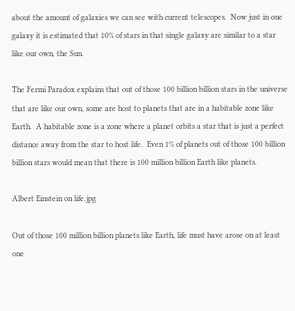about the amount of galaxies we can see with current telescopes.  Now just in one galaxy it is estimated that 10% of stars in that single galaxy are similar to a star like our own, the Sun.

The Fermi Paradox explains that out of those 100 billion billion stars in the universe that are like our own, some are host to planets that are in a habitable zone like Earth.  A habitable zone is a zone where a planet orbits a star that is just a perfect distance away from the star to host life.  Even 1% of planets out of those 100 billion billion stars would mean that there is 100 million billion Earth like planets.

Albert Einstein on life.jpg

Out of those 100 million billion planets like Earth, life must have arose on at least one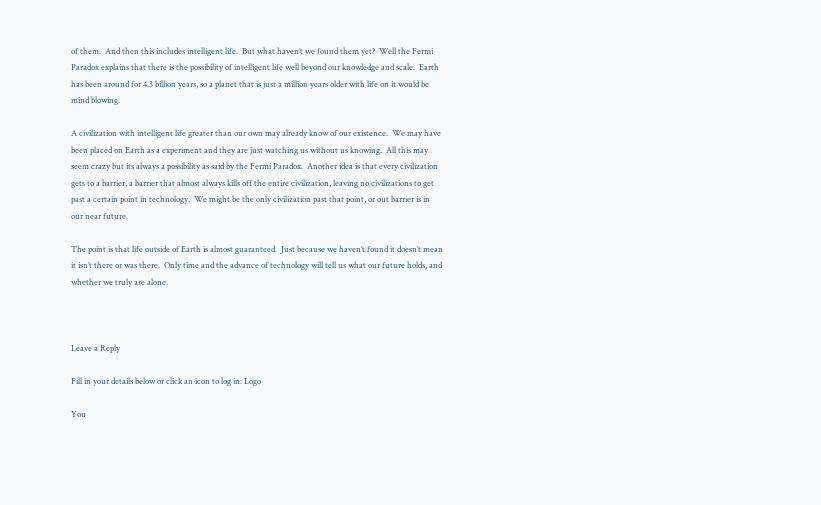of them.  And then this includes intelligent life.  But what haven’t we found them yet?  Well the Fermi Paradox explains that there is the possibility of intelligent life well beyond our knowledge and scale.  Earth has been around for 4.3 billion years, so a planet that is just a million years older with life on it would be mind blowing.

A civilization with intelligent life greater than our own may already know of our existence.  We may have been placed on Earth as a experiment and they are just watching us without us knowing.  All this may seem crazy but its always a possibility as said by the Fermi Paradox.  Another idea is that every civilization gets to a barrier, a barrier that almost always kills off the entire civilization, leaving no civilizations to get past a certain point in technology.  We might be the only civilization past that point, or out barrier is in our near future.

The point is that life outside of Earth is almost guaranteed.  Just because we haven’t found it doesn’t mean it isn’t there or was there.  Only time and the advance of technology will tell us what our future holds, and whether we truly are alone.



Leave a Reply

Fill in your details below or click an icon to log in: Logo

You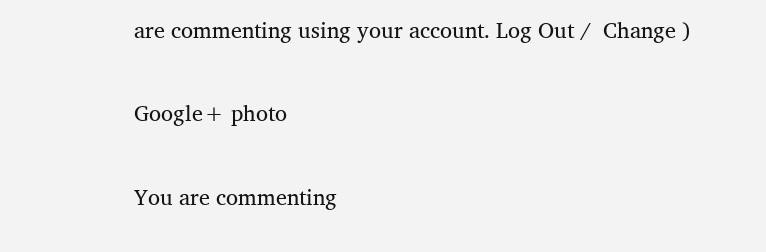are commenting using your account. Log Out /  Change )

Google+ photo

You are commenting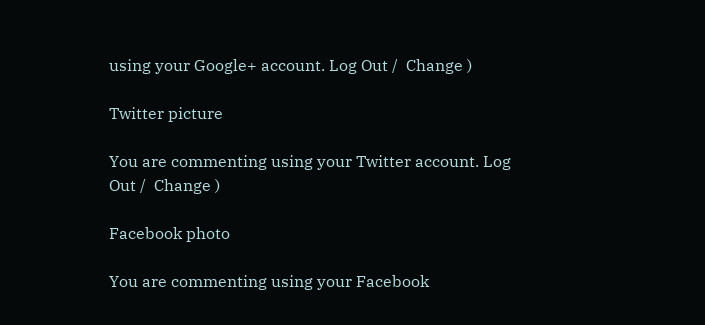using your Google+ account. Log Out /  Change )

Twitter picture

You are commenting using your Twitter account. Log Out /  Change )

Facebook photo

You are commenting using your Facebook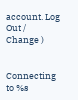account. Log Out /  Change )


Connecting to %s